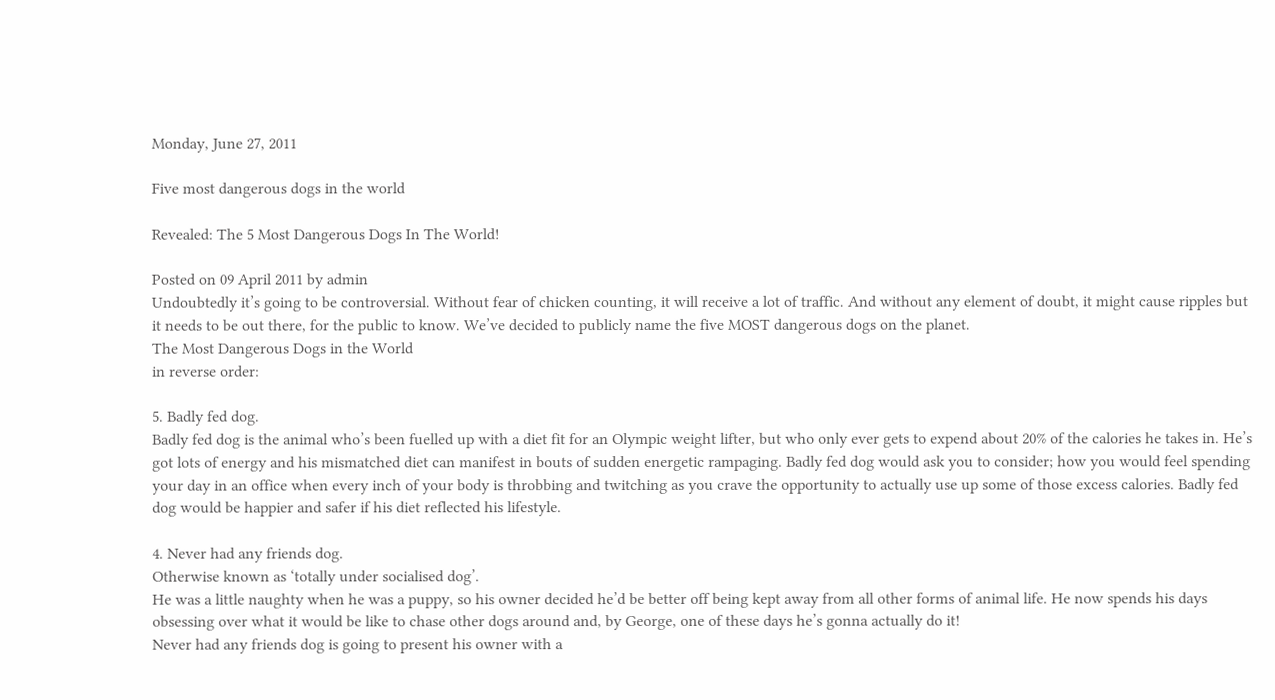Monday, June 27, 2011

Five most dangerous dogs in the world

Revealed: The 5 Most Dangerous Dogs In The World!

Posted on 09 April 2011 by admin
Undoubtedly it’s going to be controversial. Without fear of chicken counting, it will receive a lot of traffic. And without any element of doubt, it might cause ripples but it needs to be out there, for the public to know. We’ve decided to publicly name the five MOST dangerous dogs on the planet.
The Most Dangerous Dogs in the World
in reverse order:

5. Badly fed dog.
Badly fed dog is the animal who’s been fuelled up with a diet fit for an Olympic weight lifter, but who only ever gets to expend about 20% of the calories he takes in. He’s got lots of energy and his mismatched diet can manifest in bouts of sudden energetic rampaging. Badly fed dog would ask you to consider; how you would feel spending your day in an office when every inch of your body is throbbing and twitching as you crave the opportunity to actually use up some of those excess calories. Badly fed dog would be happier and safer if his diet reflected his lifestyle.

4. Never had any friends dog.
Otherwise known as ‘totally under socialised dog’.
He was a little naughty when he was a puppy, so his owner decided he’d be better off being kept away from all other forms of animal life. He now spends his days obsessing over what it would be like to chase other dogs around and, by George, one of these days he’s gonna actually do it!
Never had any friends dog is going to present his owner with a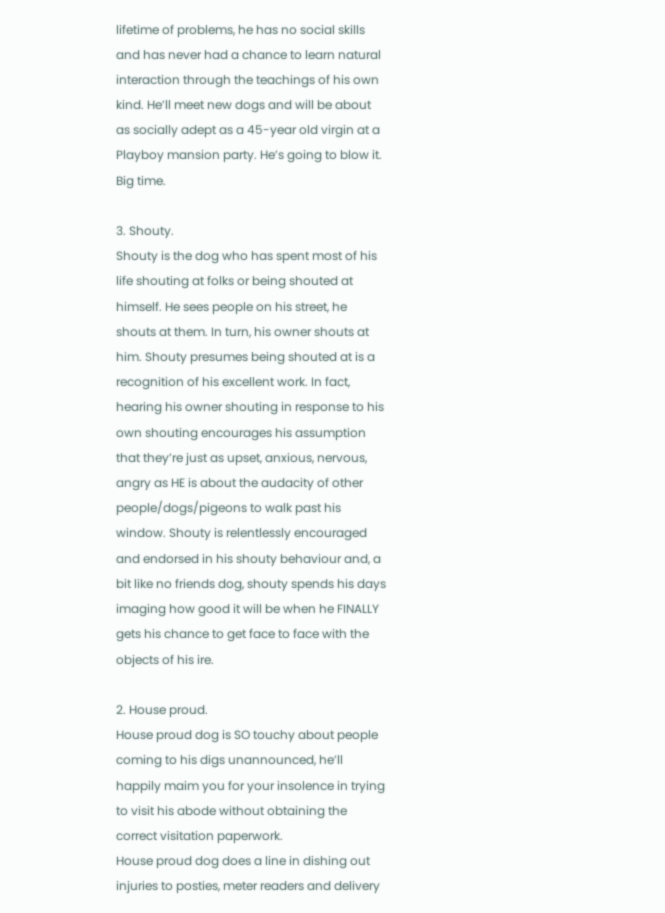lifetime of problems, he has no social skills and has never had a chance to learn natural interaction through the teachings of his own kind. He’ll meet new dogs and will be about as socially adept as a 45-year old virgin at a Playboy mansion party. He’s going to blow it. Big time.

3. Shouty.
Shouty is the dog who has spent most of his life shouting at folks or being shouted at himself. He sees people on his street, he shouts at them. In turn, his owner shouts at him. Shouty presumes being shouted at is a recognition of his excellent work. In fact, hearing his owner shouting in response to his own shouting encourages his assumption that they’re just as upset, anxious, nervous, angry as HE is about the audacity of other people/dogs/pigeons to walk past his window. Shouty is relentlessly encouraged and endorsed in his shouty behaviour and, a bit like no friends dog, shouty spends his days imaging how good it will be when he FINALLY gets his chance to get face to face with the objects of his ire.

2. House proud.
House proud dog is SO touchy about people coming to his digs unannounced, he’ll happily maim you for your insolence in trying to visit his abode without obtaining the correct visitation paperwork.
House proud dog does a line in dishing out injuries to posties, meter readers and delivery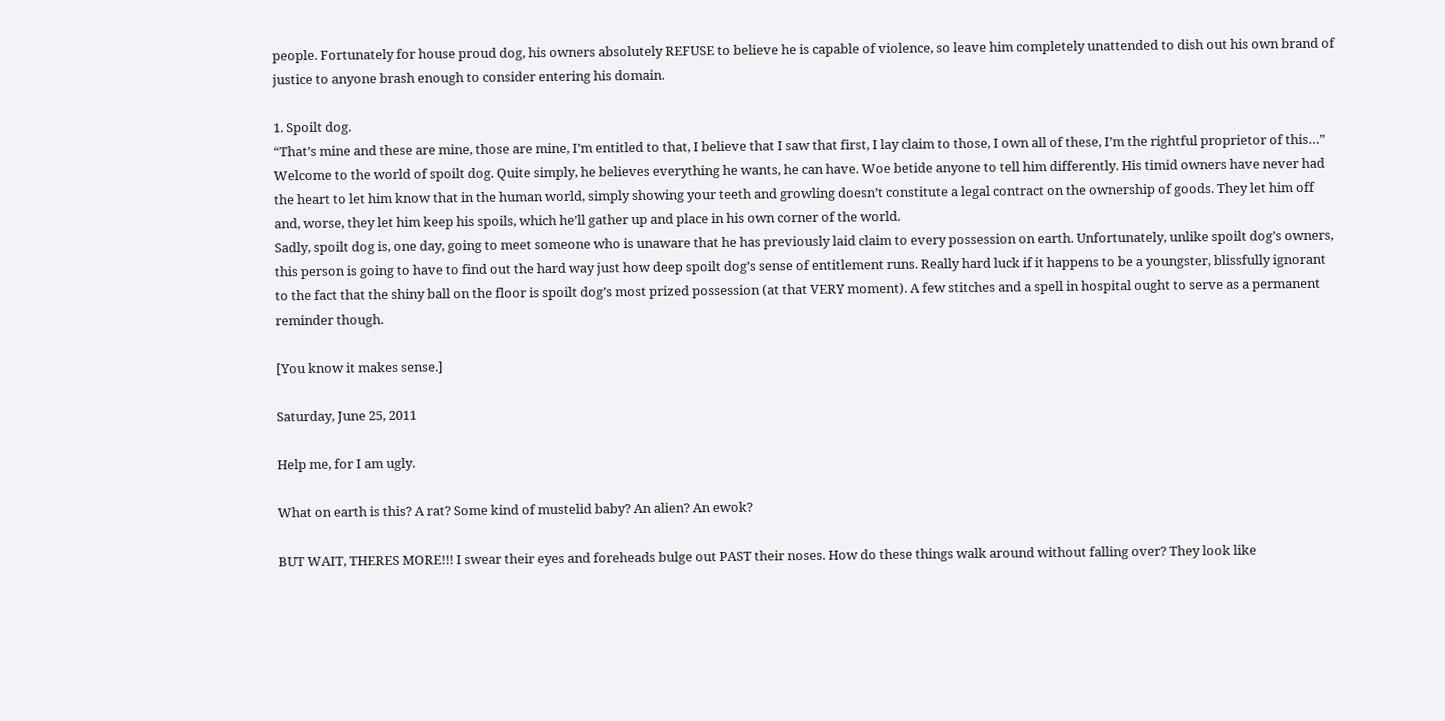people. Fortunately for house proud dog, his owners absolutely REFUSE to believe he is capable of violence, so leave him completely unattended to dish out his own brand of justice to anyone brash enough to consider entering his domain.

1. Spoilt dog.
“That’s mine and these are mine, those are mine, I’m entitled to that, I believe that I saw that first, I lay claim to those, I own all of these, I’m the rightful proprietor of this…”
Welcome to the world of spoilt dog. Quite simply, he believes everything he wants, he can have. Woe betide anyone to tell him differently. His timid owners have never had the heart to let him know that in the human world, simply showing your teeth and growling doesn’t constitute a legal contract on the ownership of goods. They let him off and, worse, they let him keep his spoils, which he’ll gather up and place in his own corner of the world.
Sadly, spoilt dog is, one day, going to meet someone who is unaware that he has previously laid claim to every possession on earth. Unfortunately, unlike spoilt dog’s owners, this person is going to have to find out the hard way just how deep spoilt dog’s sense of entitlement runs. Really hard luck if it happens to be a youngster, blissfully ignorant to the fact that the shiny ball on the floor is spoilt dog’s most prized possession (at that VERY moment). A few stitches and a spell in hospital ought to serve as a permanent reminder though.

[You know it makes sense.]

Saturday, June 25, 2011

Help me, for I am ugly.

What on earth is this? A rat? Some kind of mustelid baby? An alien? An ewok?

BUT WAIT, THERES MORE!!! I swear their eyes and foreheads bulge out PAST their noses. How do these things walk around without falling over? They look like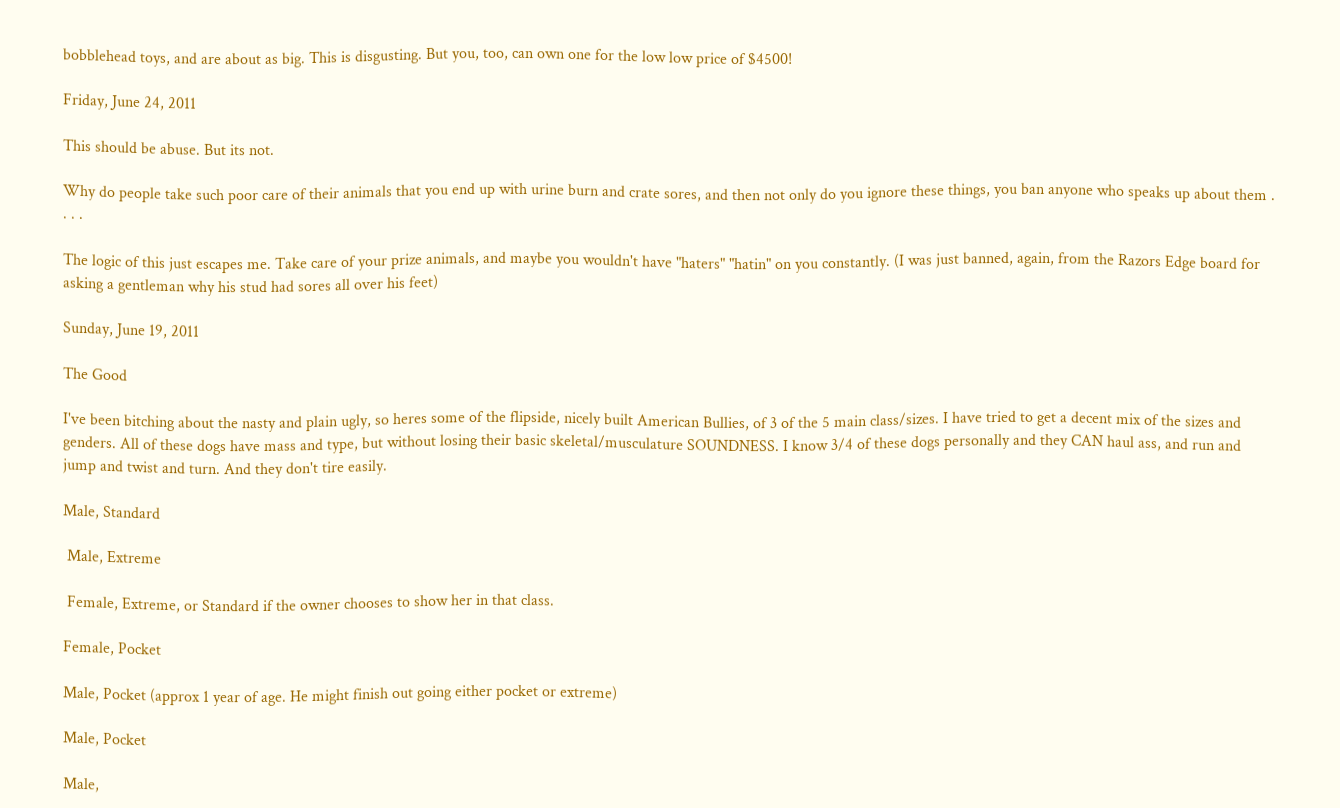bobblehead toys, and are about as big. This is disgusting. But you, too, can own one for the low low price of $4500!

Friday, June 24, 2011

This should be abuse. But its not.

Why do people take such poor care of their animals that you end up with urine burn and crate sores, and then not only do you ignore these things, you ban anyone who speaks up about them . . . .

The logic of this just escapes me. Take care of your prize animals, and maybe you wouldn't have "haters" "hatin" on you constantly. (I was just banned, again, from the Razors Edge board for asking a gentleman why his stud had sores all over his feet)

Sunday, June 19, 2011

The Good

I've been bitching about the nasty and plain ugly, so heres some of the flipside, nicely built American Bullies, of 3 of the 5 main class/sizes. I have tried to get a decent mix of the sizes and genders. All of these dogs have mass and type, but without losing their basic skeletal/musculature SOUNDNESS. I know 3/4 of these dogs personally and they CAN haul ass, and run and jump and twist and turn. And they don't tire easily.

Male, Standard

 Male, Extreme

 Female, Extreme, or Standard if the owner chooses to show her in that class.

Female, Pocket

Male, Pocket (approx 1 year of age. He might finish out going either pocket or extreme)

Male, Pocket

Male,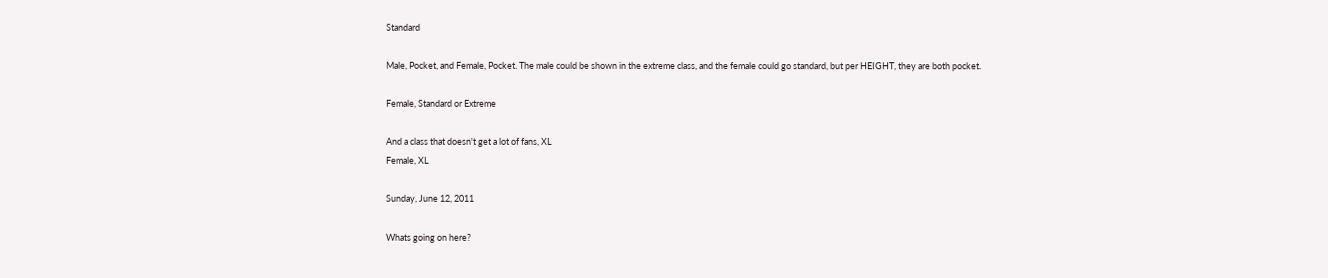Standard

Male, Pocket, and Female, Pocket. The male could be shown in the extreme class, and the female could go standard, but per HEIGHT, they are both pocket.

Female, Standard or Extreme

And a class that doesn't get a lot of fans, XL
Female, XL

Sunday, June 12, 2011

Whats going on here?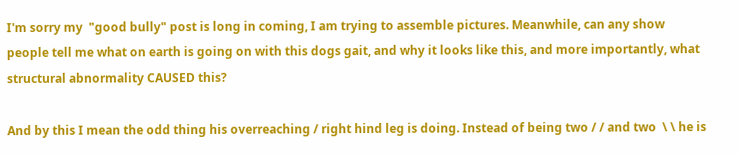I'm sorry my  "good bully" post is long in coming, I am trying to assemble pictures. Meanwhile, can any show people tell me what on earth is going on with this dogs gait, and why it looks like this, and more importantly, what structural abnormality CAUSED this?

And by this I mean the odd thing his overreaching / right hind leg is doing. Instead of being two / / and two  \ \ he is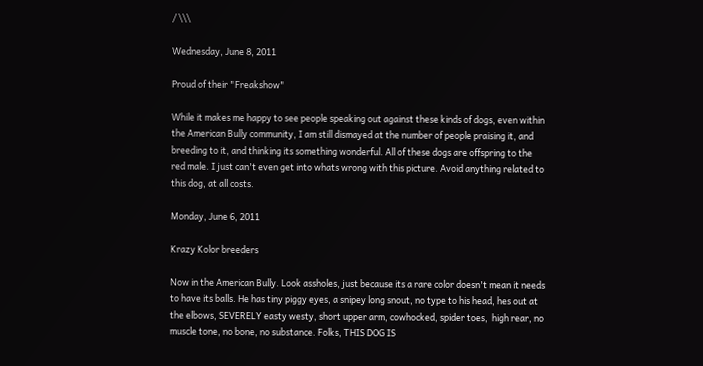/ \\\

Wednesday, June 8, 2011

Proud of their "Freakshow"

While it makes me happy to see people speaking out against these kinds of dogs, even within the American Bully community, I am still dismayed at the number of people praising it, and breeding to it, and thinking its something wonderful. All of these dogs are offspring to the red male. I just can't even get into whats wrong with this picture. Avoid anything related to this dog, at all costs.

Monday, June 6, 2011

Krazy Kolor breeders

Now in the American Bully. Look assholes, just because its a rare color doesn't mean it needs to have its balls. He has tiny piggy eyes, a snipey long snout, no type to his head, hes out at the elbows, SEVERELY easty westy, short upper arm, cowhocked, spider toes,  high rear, no muscle tone, no bone, no substance. Folks, THIS DOG IS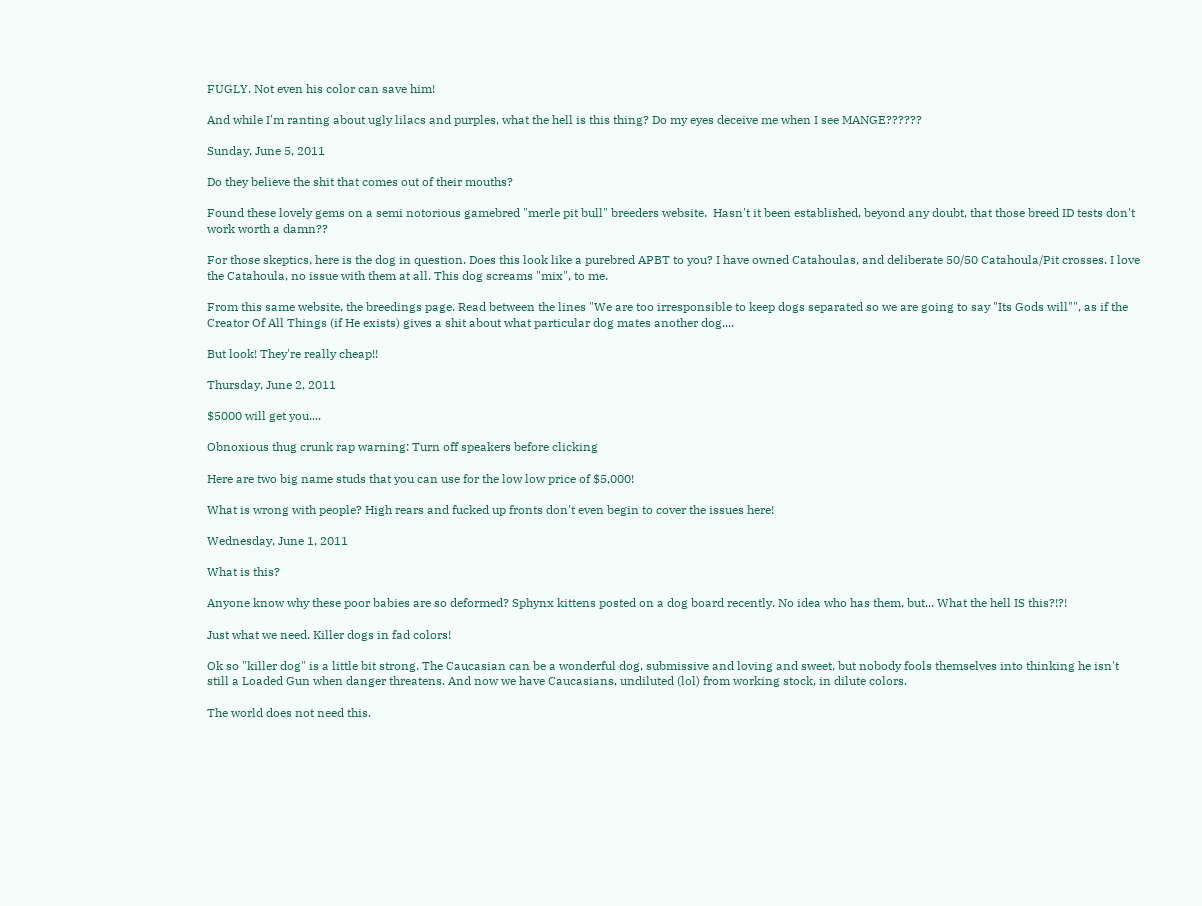FUGLY. Not even his color can save him!

And while I'm ranting about ugly lilacs and purples, what the hell is this thing? Do my eyes deceive me when I see MANGE??????

Sunday, June 5, 2011

Do they believe the shit that comes out of their mouths?

Found these lovely gems on a semi notorious gamebred "merle pit bull" breeders website.  Hasn't it been established, beyond any doubt, that those breed ID tests don't work worth a damn??

For those skeptics, here is the dog in question. Does this look like a purebred APBT to you? I have owned Catahoulas, and deliberate 50/50 Catahoula/Pit crosses. I love the Catahoula, no issue with them at all. This dog screams "mix", to me.

From this same website, the breedings page. Read between the lines "We are too irresponsible to keep dogs separated so we are going to say "Its Gods will"", as if the Creator Of All Things (if He exists) gives a shit about what particular dog mates another dog....

But look! They're really cheap!!

Thursday, June 2, 2011

$5000 will get you....

Obnoxious thug crunk rap warning: Turn off speakers before clicking

Here are two big name studs that you can use for the low low price of $5,000!

What is wrong with people? High rears and fucked up fronts don't even begin to cover the issues here!

Wednesday, June 1, 2011

What is this?

Anyone know why these poor babies are so deformed? Sphynx kittens posted on a dog board recently. No idea who has them, but... What the hell IS this?!?!

Just what we need. Killer dogs in fad colors!

Ok so "killer dog" is a little bit strong. The Caucasian can be a wonderful dog, submissive and loving and sweet, but nobody fools themselves into thinking he isn't still a Loaded Gun when danger threatens. And now we have Caucasians, undiluted (lol) from working stock, in dilute colors.

The world does not need this.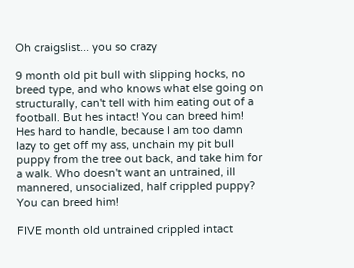Oh craigslist... you so crazy

9 month old pit bull with slipping hocks, no breed type, and who knows what else going on structurally, can't tell with him eating out of a football. But hes intact! You can breed him! Hes hard to handle, because I am too damn lazy to get off my ass, unchain my pit bull puppy from the tree out back, and take him for a walk. Who doesn't want an untrained, ill mannered, unsocialized, half crippled puppy? You can breed him!

FIVE month old untrained crippled intact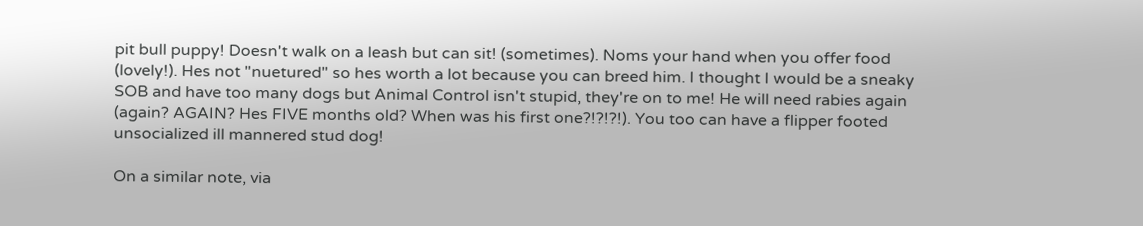pit bull puppy! Doesn't walk on a leash but can sit! (sometimes). Noms your hand when you offer food (lovely!). Hes not "nuetured" so hes worth a lot because you can breed him. I thought I would be a sneaky SOB and have too many dogs but Animal Control isn't stupid, they're on to me! He will need rabies again (again? AGAIN? Hes FIVE months old? When was his first one?!?!?!). You too can have a flipper footed unsocialized ill mannered stud dog!

On a similar note, via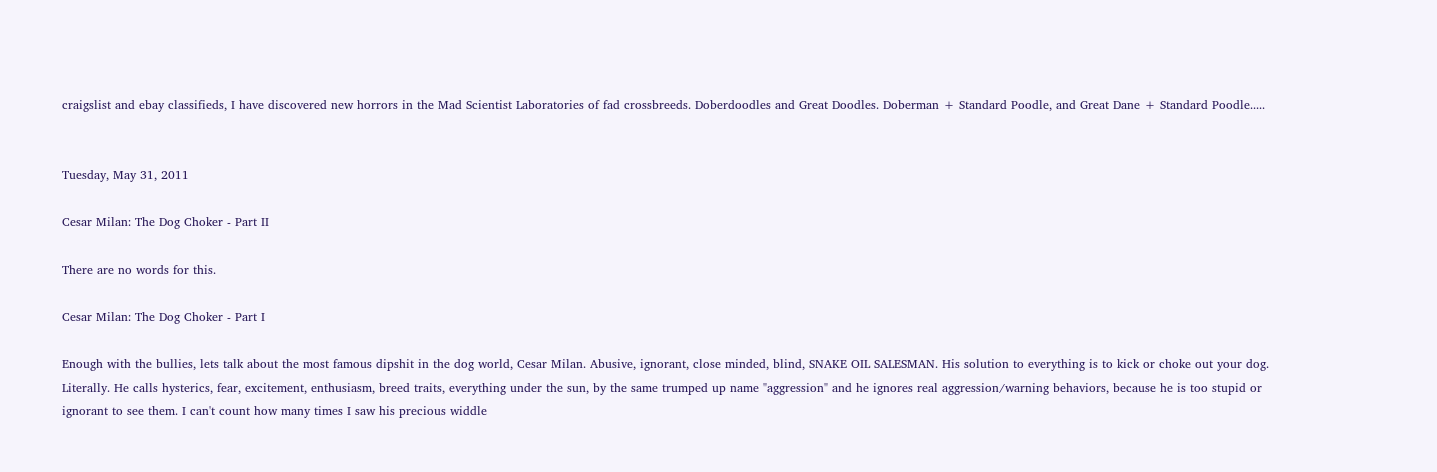craigslist and ebay classifieds, I have discovered new horrors in the Mad Scientist Laboratories of fad crossbreeds. Doberdoodles and Great Doodles. Doberman + Standard Poodle, and Great Dane + Standard Poodle.....


Tuesday, May 31, 2011

Cesar Milan: The Dog Choker - Part II

There are no words for this.

Cesar Milan: The Dog Choker - Part I

Enough with the bullies, lets talk about the most famous dipshit in the dog world, Cesar Milan. Abusive, ignorant, close minded, blind, SNAKE OIL SALESMAN. His solution to everything is to kick or choke out your dog.  Literally. He calls hysterics, fear, excitement, enthusiasm, breed traits, everything under the sun, by the same trumped up name "aggression" and he ignores real aggression/warning behaviors, because he is too stupid or ignorant to see them. I can't count how many times I saw his precious widdle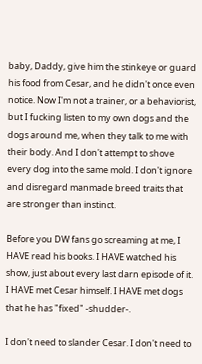baby, Daddy, give him the stinkeye or guard his food from Cesar, and he didn't once even notice. Now I'm not a trainer, or a behaviorist, but I fucking listen to my own dogs and the dogs around me, when they talk to me with their body. And I don't attempt to shove every dog into the same mold. I don't ignore and disregard manmade breed traits that are stronger than instinct.

Before you DW fans go screaming at me, I HAVE read his books. I HAVE watched his show, just about every last darn episode of it. I HAVE met Cesar himself. I HAVE met dogs that he has "fixed" -shudder-.

I don't need to slander Cesar. I don't need to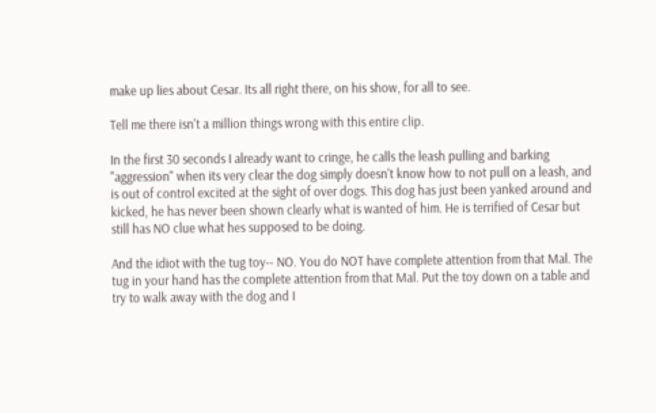make up lies about Cesar. Its all right there, on his show, for all to see.

Tell me there isn't a million things wrong with this entire clip.

In the first 30 seconds I already want to cringe, he calls the leash pulling and barking "aggression" when its very clear the dog simply doesn't know how to not pull on a leash, and is out of control excited at the sight of over dogs. This dog has just been yanked around and kicked, he has never been shown clearly what is wanted of him. He is terrified of Cesar but still has NO clue what hes supposed to be doing.

And the idiot with the tug toy-- NO. You do NOT have complete attention from that Mal. The tug in your hand has the complete attention from that Mal. Put the toy down on a table and try to walk away with the dog and I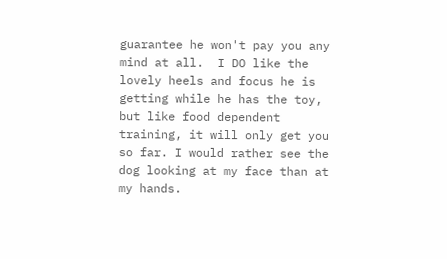guarantee he won't pay you any mind at all.  I DO like the lovely heels and focus he is getting while he has the toy, but like food dependent training, it will only get you so far. I would rather see the dog looking at my face than at my hands.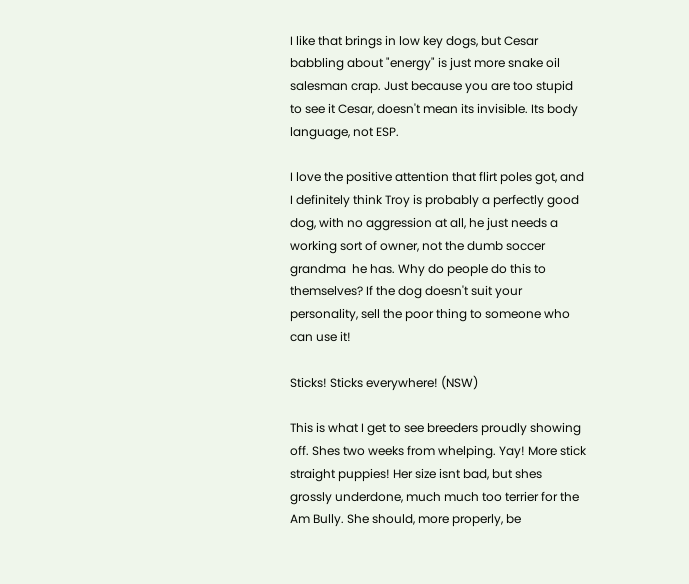I like that brings in low key dogs, but Cesar babbling about "energy" is just more snake oil salesman crap. Just because you are too stupid to see it Cesar, doesn't mean its invisible. Its body language, not ESP.

I love the positive attention that flirt poles got, and I definitely think Troy is probably a perfectly good dog, with no aggression at all, he just needs a working sort of owner, not the dumb soccer grandma  he has. Why do people do this to themselves? If the dog doesn't suit your personality, sell the poor thing to someone who can use it!

Sticks! Sticks everywhere! (NSW)

This is what I get to see breeders proudly showing off. Shes two weeks from whelping. Yay! More stick straight puppies! Her size isnt bad, but shes grossly underdone, much much too terrier for the Am Bully. She should, more properly, be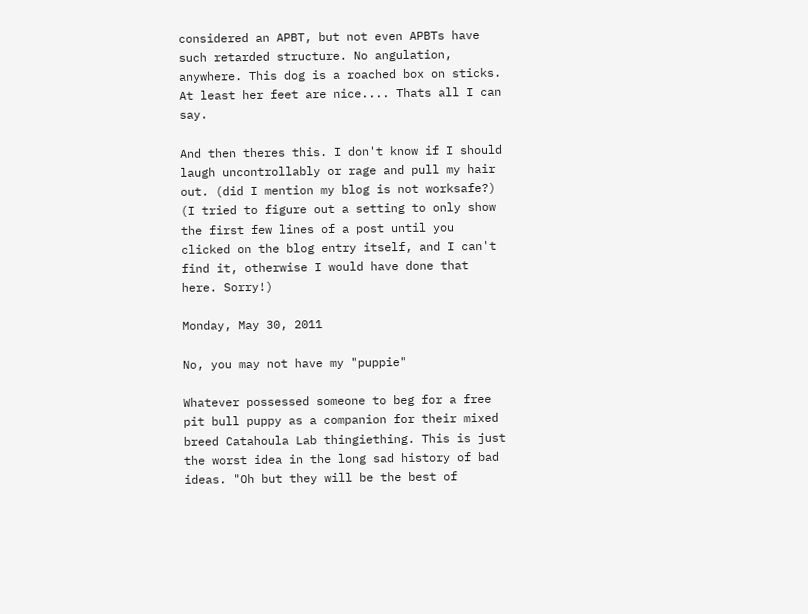considered an APBT, but not even APBTs have such retarded structure. No angulation, anywhere. This dog is a roached box on sticks. At least her feet are nice.... Thats all I can say.

And then theres this. I don't know if I should laugh uncontrollably or rage and pull my hair out. (did I mention my blog is not worksafe?) (I tried to figure out a setting to only show the first few lines of a post until you clicked on the blog entry itself, and I can't find it, otherwise I would have done that here. Sorry!)

Monday, May 30, 2011

No, you may not have my "puppie"

Whatever possessed someone to beg for a free pit bull puppy as a companion for their mixed breed Catahoula Lab thingiething. This is just the worst idea in the long sad history of bad ideas. "Oh but they will be the best of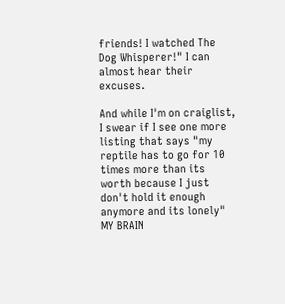friends! I watched The Dog Whisperer!" I can almost hear their excuses.

And while I'm on craiglist, I swear if I see one more listing that says "my reptile has to go for 10 times more than its worth because I just don't hold it enough anymore and its lonely" MY BRAIN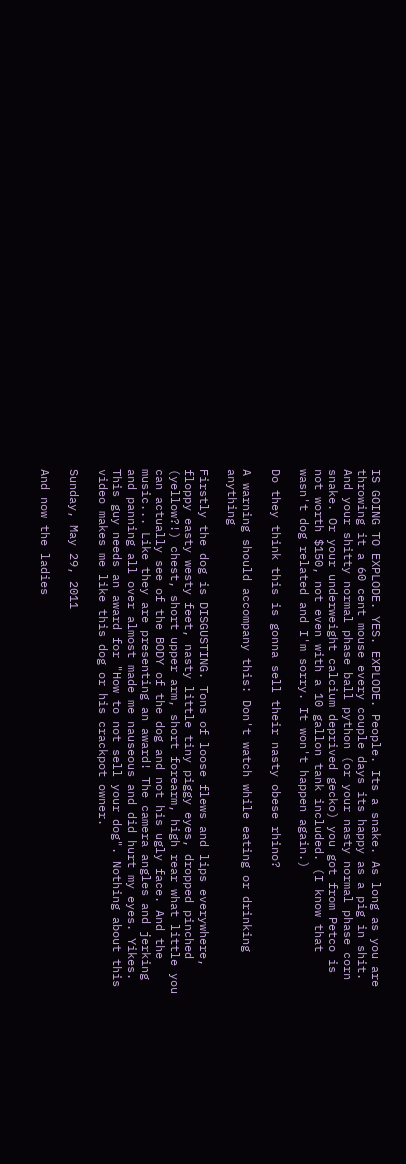IS GOING TO EXPLODE. YES. EXPLODE. People. Its a snake. As long as you are throwing it a 60 cent mouse every couple days its happy as a pig in shit. And your shitty normal phase ball python (or your nasty normal phase corn snake. Or your underweight calcium deprived gecko) you got from Petco is not worth $150, not even with a 10 gallon tank included. (I know that wasn't dog related and I'm sorry. It won't happen again.)

Do they think this is gonna sell their nasty obese rhino?

A warning should accompany this: Don't watch while eating or drinking anything

Firstly the dog is DISGUSTING. Tons of loose flews and lips everywhere, floppy easty westy feet, nasty little tiny piggy eyes, dropped pinched (yellow?!) chest, short upper arm, short forearm, high rear what little you can actually see of the BODY of the dog and not his ugly face. And the music... Like they are presenting an award! The camera angles and jerking and panning all over almost made me nauseous and did hurt my eyes. Yikes. This guy needs an award for "How to not sell your dog". Nothing about this video makes me like this dog or his crackpot owner.

Sunday, May 29, 2011

And now the ladies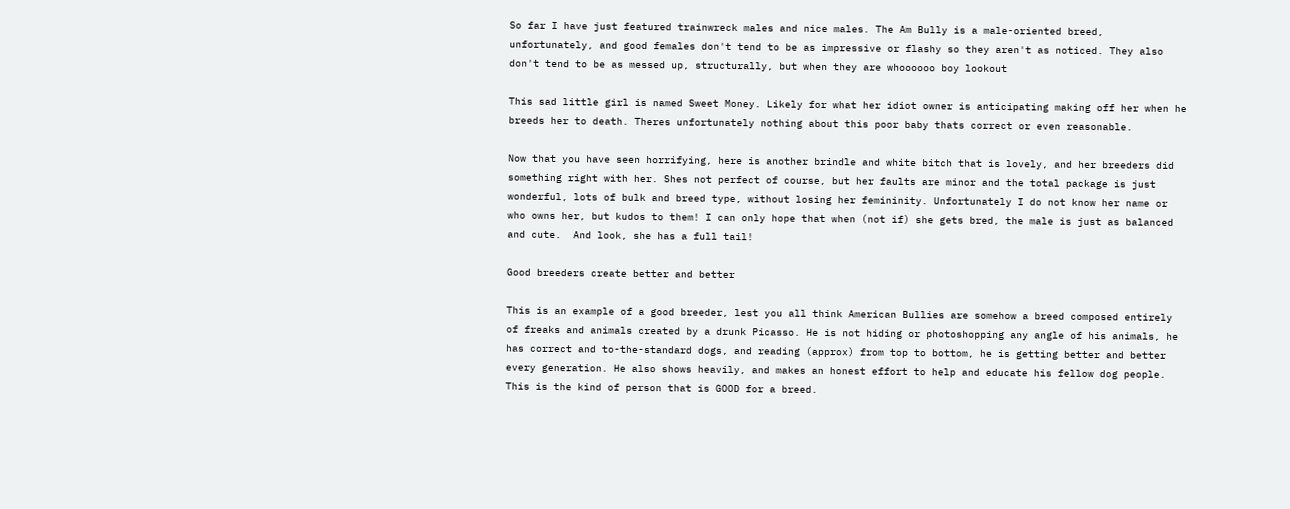So far I have just featured trainwreck males and nice males. The Am Bully is a male-oriented breed, unfortunately, and good females don't tend to be as impressive or flashy so they aren't as noticed. They also don't tend to be as messed up, structurally, but when they are whoooooo boy lookout

This sad little girl is named Sweet Money. Likely for what her idiot owner is anticipating making off her when he breeds her to death. Theres unfortunately nothing about this poor baby thats correct or even reasonable.

Now that you have seen horrifying, here is another brindle and white bitch that is lovely, and her breeders did something right with her. Shes not perfect of course, but her faults are minor and the total package is just wonderful, lots of bulk and breed type, without losing her femininity. Unfortunately I do not know her name or who owns her, but kudos to them! I can only hope that when (not if) she gets bred, the male is just as balanced and cute.  And look, she has a full tail!

Good breeders create better and better

This is an example of a good breeder, lest you all think American Bullies are somehow a breed composed entirely of freaks and animals created by a drunk Picasso. He is not hiding or photoshopping any angle of his animals, he has correct and to-the-standard dogs, and reading (approx) from top to bottom, he is getting better and better every generation. He also shows heavily, and makes an honest effort to help and educate his fellow dog people. This is the kind of person that is GOOD for a breed.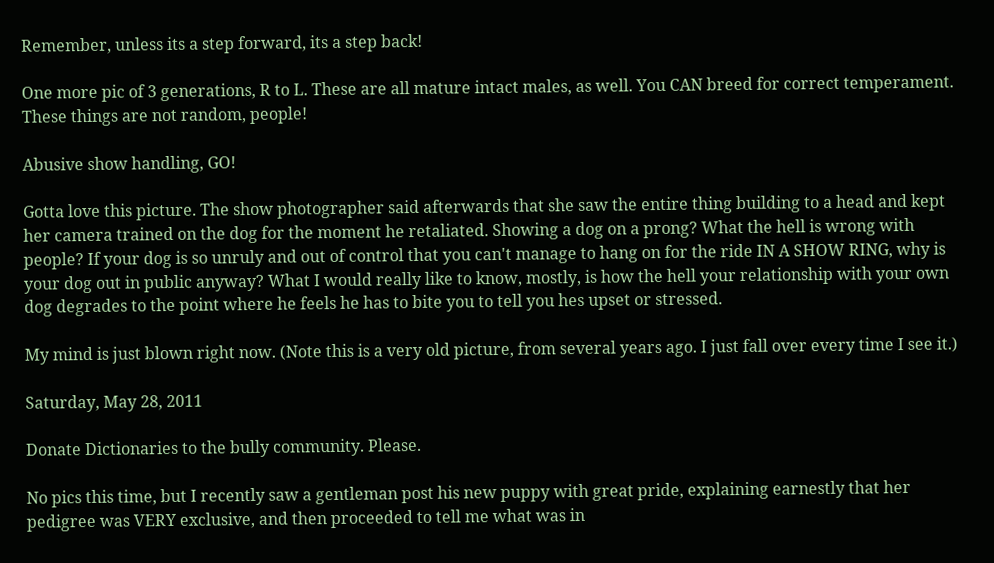Remember, unless its a step forward, its a step back!

One more pic of 3 generations, R to L. These are all mature intact males, as well. You CAN breed for correct temperament. These things are not random, people!

Abusive show handling, GO!

Gotta love this picture. The show photographer said afterwards that she saw the entire thing building to a head and kept her camera trained on the dog for the moment he retaliated. Showing a dog on a prong? What the hell is wrong with people? If your dog is so unruly and out of control that you can't manage to hang on for the ride IN A SHOW RING, why is your dog out in public anyway? What I would really like to know, mostly, is how the hell your relationship with your own dog degrades to the point where he feels he has to bite you to tell you hes upset or stressed.

My mind is just blown right now. (Note this is a very old picture, from several years ago. I just fall over every time I see it.)

Saturday, May 28, 2011

Donate Dictionaries to the bully community. Please.

No pics this time, but I recently saw a gentleman post his new puppy with great pride, explaining earnestly that her pedigree was VERY exclusive, and then proceeded to tell me what was in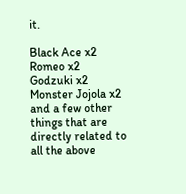it.

Black Ace x2
Romeo x2
Godzuki x2
Monster Jojola x2
and a few other things that are directly related to all the above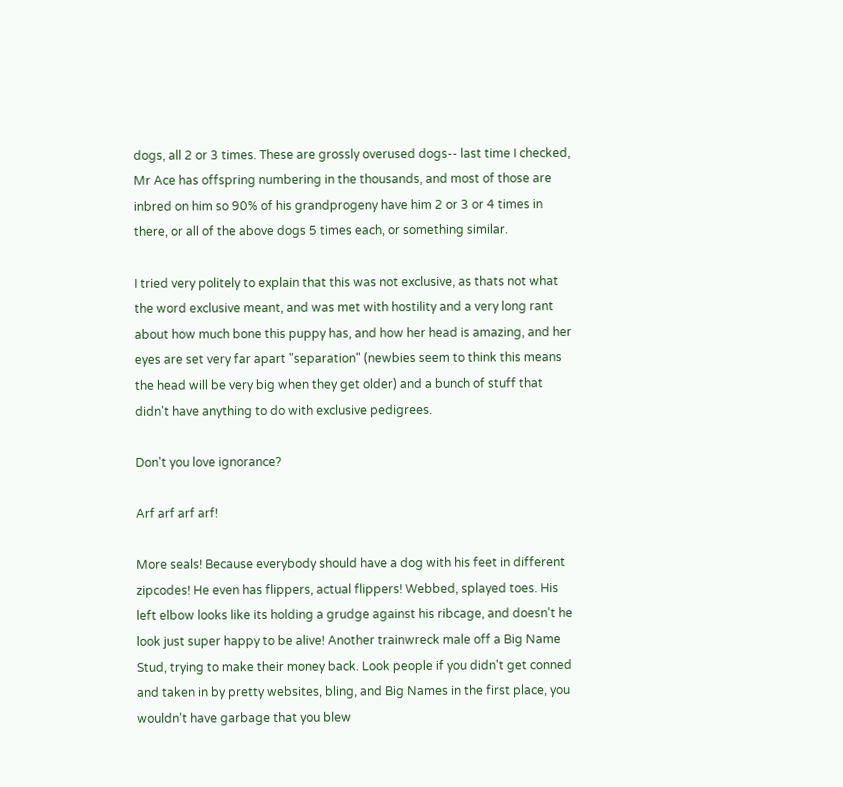dogs, all 2 or 3 times. These are grossly overused dogs-- last time I checked, Mr Ace has offspring numbering in the thousands, and most of those are inbred on him so 90% of his grandprogeny have him 2 or 3 or 4 times in there, or all of the above dogs 5 times each, or something similar.

I tried very politely to explain that this was not exclusive, as thats not what the word exclusive meant, and was met with hostility and a very long rant about how much bone this puppy has, and how her head is amazing, and her eyes are set very far apart "separation" (newbies seem to think this means the head will be very big when they get older) and a bunch of stuff that didn't have anything to do with exclusive pedigrees.

Don't you love ignorance?

Arf arf arf arf!

More seals! Because everybody should have a dog with his feet in different zipcodes! He even has flippers, actual flippers! Webbed, splayed toes. His left elbow looks like its holding a grudge against his ribcage, and doesn't he look just super happy to be alive! Another trainwreck male off a Big Name Stud, trying to make their money back. Look people if you didn't get conned and taken in by pretty websites, bling, and Big Names in the first place, you wouldn't have garbage that you blew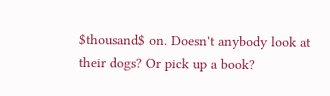$thousand$ on. Doesn't anybody look at their dogs? Or pick up a book?